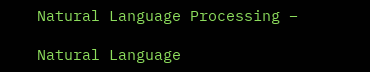Natural Language Processing –

Natural Language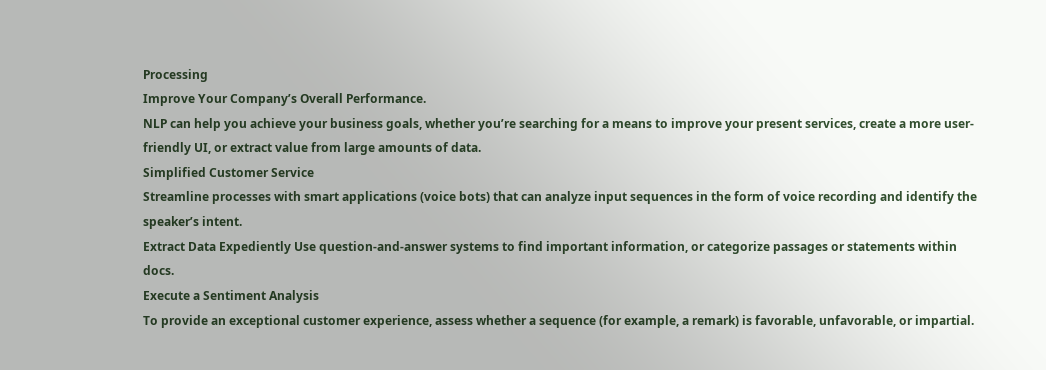Processing
Improve Your Company’s Overall Performance.
NLP can help you achieve your business goals, whether you’re searching for a means to improve your present services, create a more user-friendly UI, or extract value from large amounts of data.
Simplified Customer Service
Streamline processes with smart applications (voice bots) that can analyze input sequences in the form of voice recording and identify the speaker’s intent.
Extract Data Expediently Use question-and-answer systems to find important information, or categorize passages or statements within docs.
Execute a Sentiment Analysis
To provide an exceptional customer experience, assess whether a sequence (for example, a remark) is favorable, unfavorable, or impartial.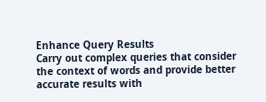Enhance Query Results
Carry out complex queries that consider the context of words and provide better accurate results with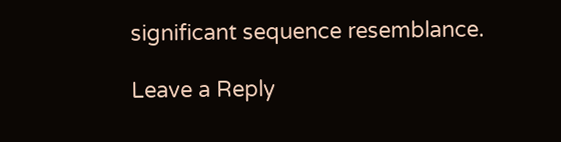significant sequence resemblance.

Leave a Reply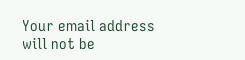Your email address will not be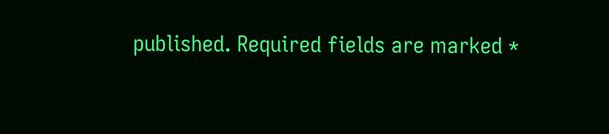published. Required fields are marked *